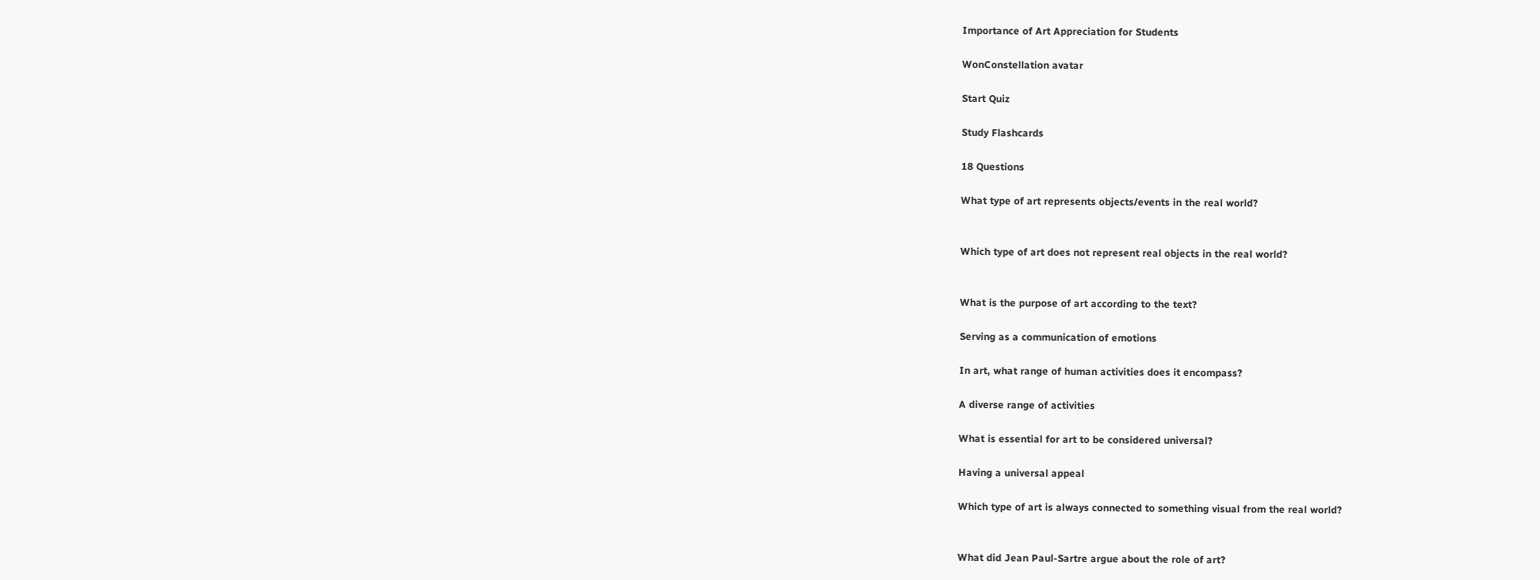Importance of Art Appreciation for Students

WonConstellation avatar

Start Quiz

Study Flashcards

18 Questions

What type of art represents objects/events in the real world?


Which type of art does not represent real objects in the real world?


What is the purpose of art according to the text?

Serving as a communication of emotions

In art, what range of human activities does it encompass?

A diverse range of activities

What is essential for art to be considered universal?

Having a universal appeal

Which type of art is always connected to something visual from the real world?


What did Jean Paul-Sartre argue about the role of art?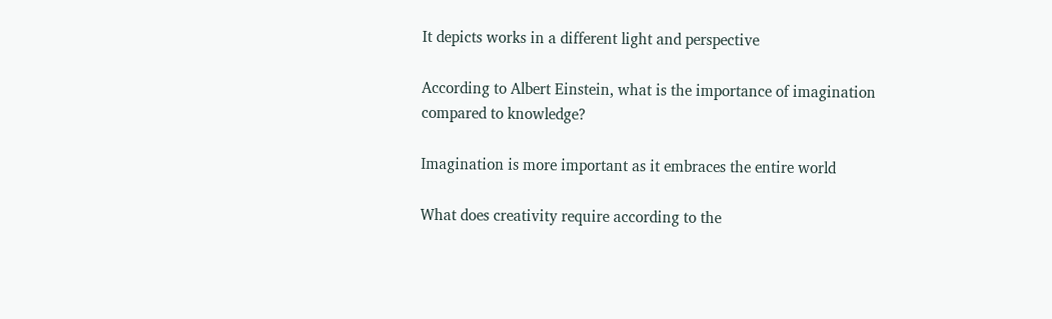It depicts works in a different light and perspective

According to Albert Einstein, what is the importance of imagination compared to knowledge?

Imagination is more important as it embraces the entire world

What does creativity require according to the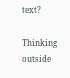text?

Thinking outside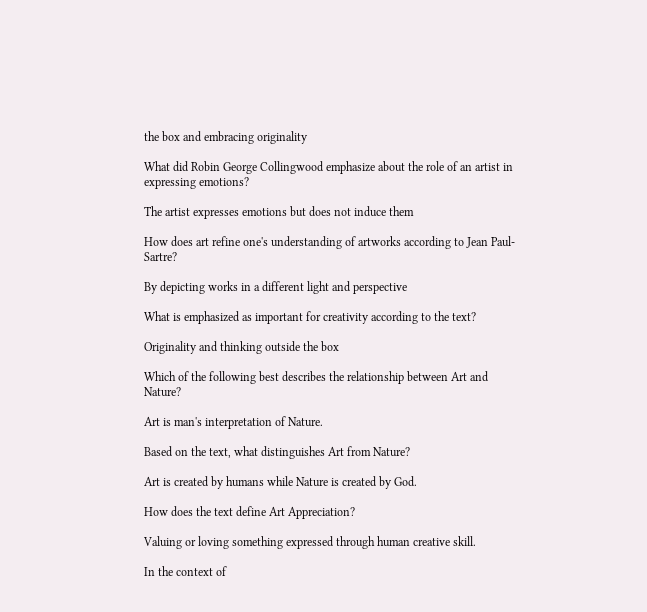the box and embracing originality

What did Robin George Collingwood emphasize about the role of an artist in expressing emotions?

The artist expresses emotions but does not induce them

How does art refine one's understanding of artworks according to Jean Paul-Sartre?

By depicting works in a different light and perspective

What is emphasized as important for creativity according to the text?

Originality and thinking outside the box

Which of the following best describes the relationship between Art and Nature?

Art is man's interpretation of Nature.

Based on the text, what distinguishes Art from Nature?

Art is created by humans while Nature is created by God.

How does the text define Art Appreciation?

Valuing or loving something expressed through human creative skill.

In the context of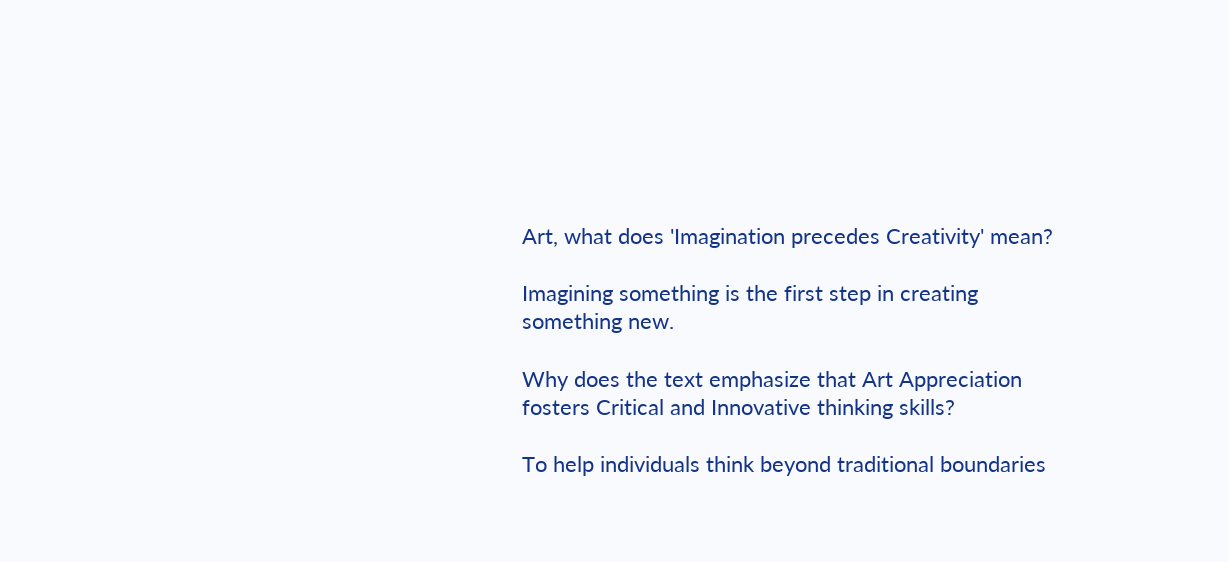Art, what does 'Imagination precedes Creativity' mean?

Imagining something is the first step in creating something new.

Why does the text emphasize that Art Appreciation fosters Critical and Innovative thinking skills?

To help individuals think beyond traditional boundaries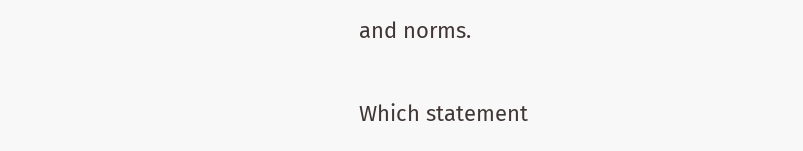and norms.

Which statement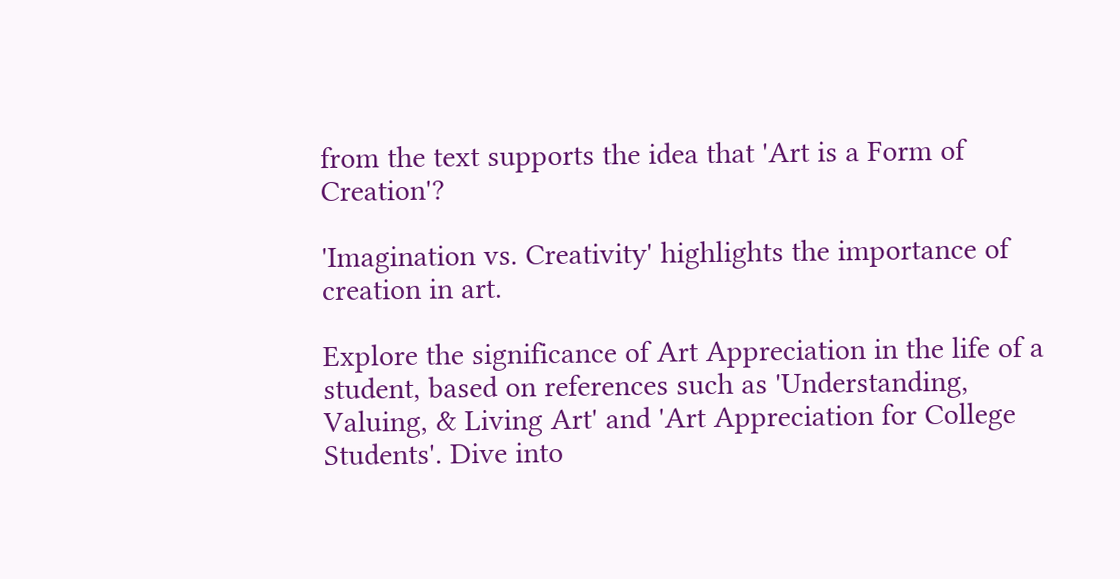from the text supports the idea that 'Art is a Form of Creation'?

'Imagination vs. Creativity' highlights the importance of creation in art.

Explore the significance of Art Appreciation in the life of a student, based on references such as 'Understanding, Valuing, & Living Art' and 'Art Appreciation for College Students'. Dive into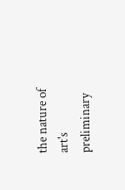the nature of art's preliminary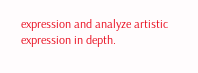expression and analyze artistic expression in depth.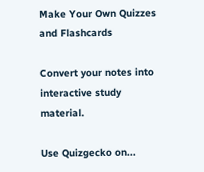Make Your Own Quizzes and Flashcards

Convert your notes into interactive study material.

Use Quizgecko on...